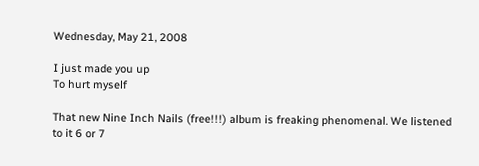Wednesday, May 21, 2008

I just made you up
To hurt myself

That new Nine Inch Nails (free!!!) album is freaking phenomenal. We listened to it 6 or 7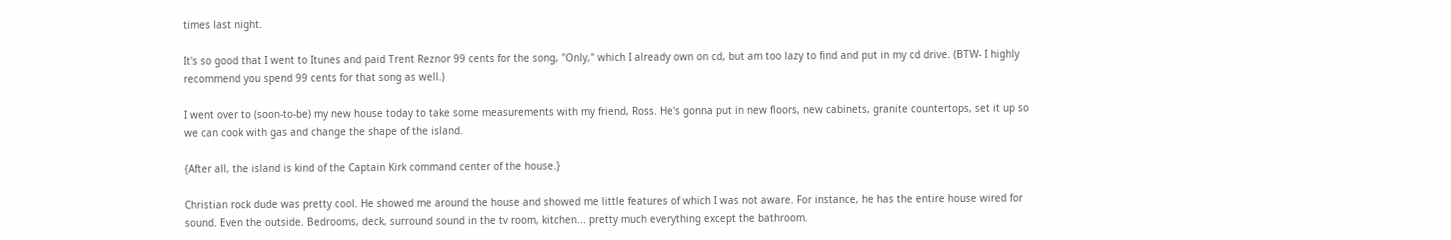times last night.

It's so good that I went to Itunes and paid Trent Reznor 99 cents for the song, "Only," which I already own on cd, but am too lazy to find and put in my cd drive. (BTW- I highly recommend you spend 99 cents for that song as well.)

I went over to (soon-to-be) my new house today to take some measurements with my friend, Ross. He's gonna put in new floors, new cabinets, granite countertops, set it up so we can cook with gas and change the shape of the island.

{After all, the island is kind of the Captain Kirk command center of the house.}

Christian rock dude was pretty cool. He showed me around the house and showed me little features of which I was not aware. For instance, he has the entire house wired for sound. Even the outside. Bedrooms, deck, surround sound in the tv room, kitchen... pretty much everything except the bathroom.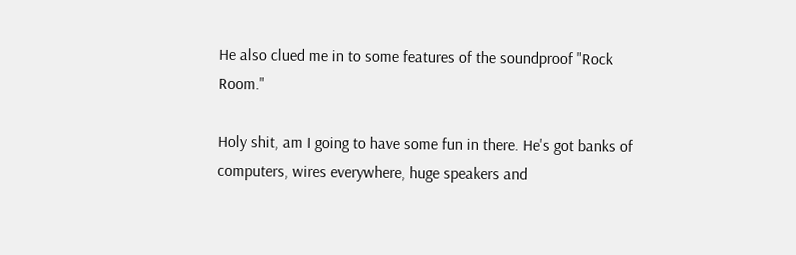He also clued me in to some features of the soundproof "Rock Room."

Holy shit, am I going to have some fun in there. He's got banks of computers, wires everywhere, huge speakers and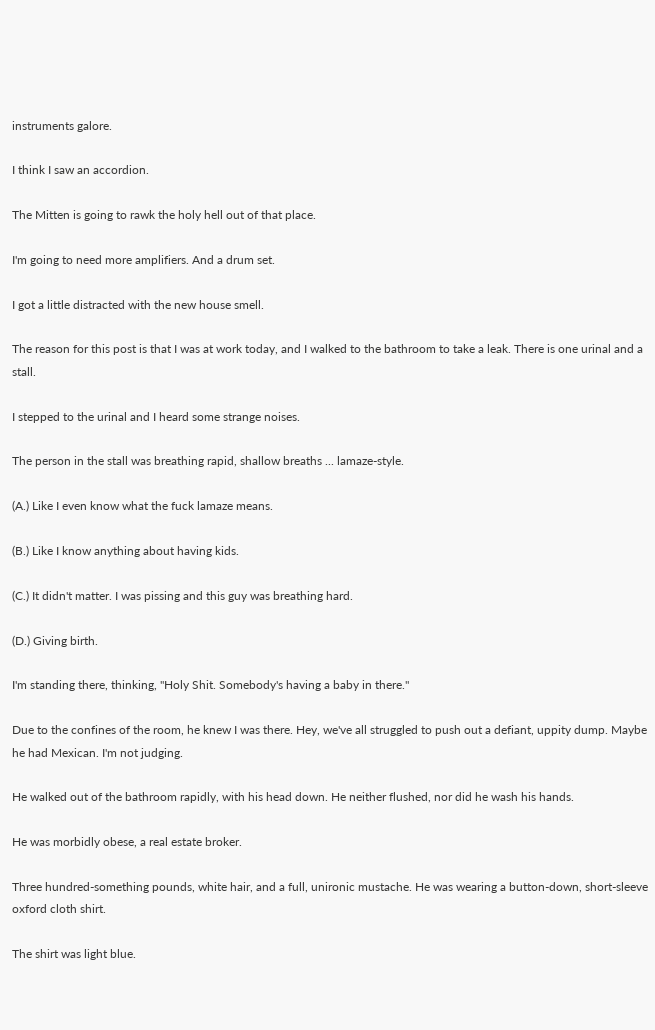instruments galore.

I think I saw an accordion.

The Mitten is going to rawk the holy hell out of that place.

I'm going to need more amplifiers. And a drum set.

I got a little distracted with the new house smell.

The reason for this post is that I was at work today, and I walked to the bathroom to take a leak. There is one urinal and a stall.

I stepped to the urinal and I heard some strange noises.

The person in the stall was breathing rapid, shallow breaths ... lamaze-style.

(A.) Like I even know what the fuck lamaze means.

(B.) Like I know anything about having kids.

(C.) It didn't matter. I was pissing and this guy was breathing hard.

(D.) Giving birth.

I'm standing there, thinking, "Holy Shit. Somebody's having a baby in there."

Due to the confines of the room, he knew I was there. Hey, we've all struggled to push out a defiant, uppity dump. Maybe he had Mexican. I'm not judging.

He walked out of the bathroom rapidly, with his head down. He neither flushed, nor did he wash his hands.

He was morbidly obese, a real estate broker.

Three hundred-something pounds, white hair, and a full, unironic mustache. He was wearing a button-down, short-sleeve oxford cloth shirt.

The shirt was light blue.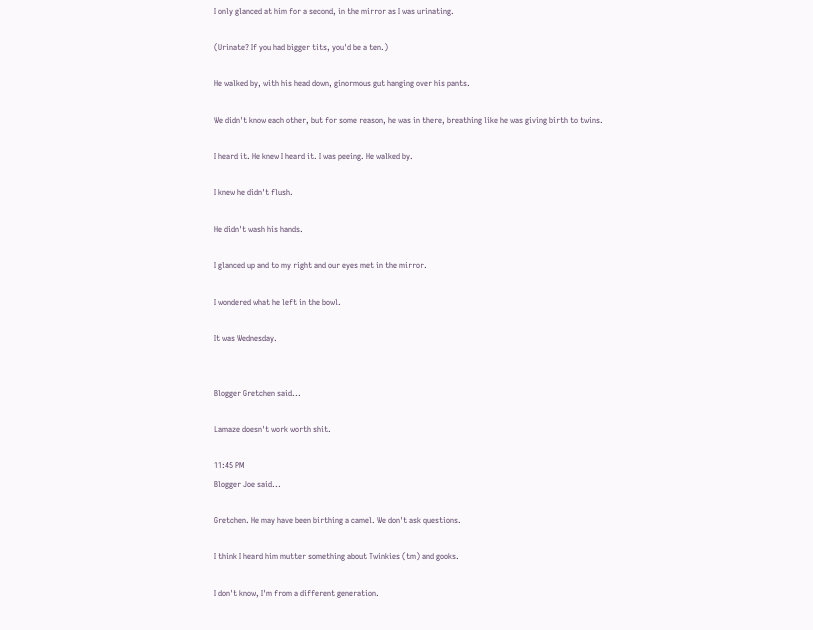I only glanced at him for a second, in the mirror as I was urinating.

(Urinate? If you had bigger tits, you'd be a ten.)

He walked by, with his head down, ginormous gut hanging over his pants.

We didn't know each other, but for some reason, he was in there, breathing like he was giving birth to twins.

I heard it. He knew I heard it. I was peeing. He walked by.

I knew he didn't flush.

He didn't wash his hands.

I glanced up and to my right and our eyes met in the mirror.

I wondered what he left in the bowl.

It was Wednesday.


Blogger Gretchen said...

Lamaze doesn't work worth shit.

11:45 PM
Blogger Joe said...

Gretchen. He may have been birthing a camel. We don't ask questions.

I think I heard him mutter something about Twinkies (tm) and gooks.

I don't know, I'm from a different generation.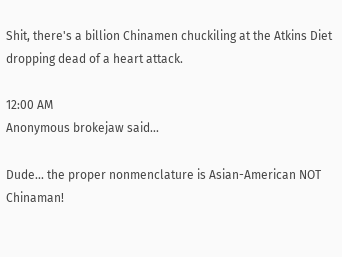Shit, there's a billion Chinamen chuckiling at the Atkins Diet dropping dead of a heart attack.

12:00 AM
Anonymous brokejaw said...

Dude... the proper nonmenclature is Asian-American NOT Chinaman!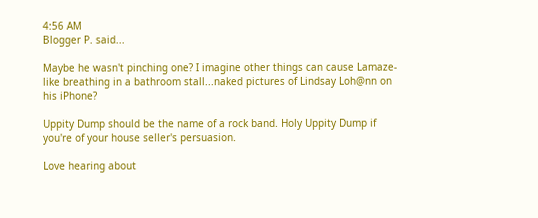4:56 AM
Blogger P. said...

Maybe he wasn't pinching one? I imagine other things can cause Lamaze-like breathing in a bathroom stall...naked pictures of Lindsay Loh@nn on his iPhone?

Uppity Dump should be the name of a rock band. Holy Uppity Dump if you're of your house seller's persuasion.

Love hearing about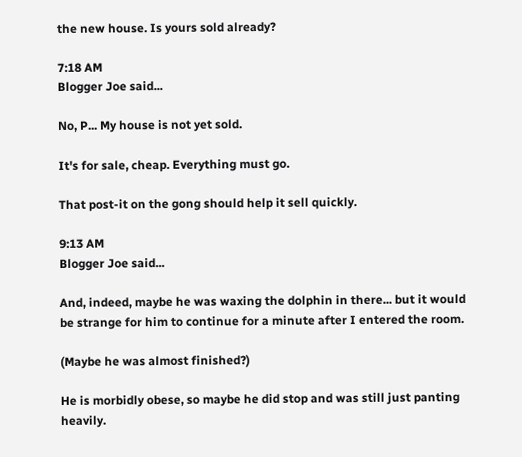the new house. Is yours sold already?

7:18 AM
Blogger Joe said...

No, P... My house is not yet sold.

It's for sale, cheap. Everything must go.

That post-it on the gong should help it sell quickly.

9:13 AM
Blogger Joe said...

And, indeed, maybe he was waxing the dolphin in there... but it would be strange for him to continue for a minute after I entered the room.

(Maybe he was almost finished?)

He is morbidly obese, so maybe he did stop and was still just panting heavily.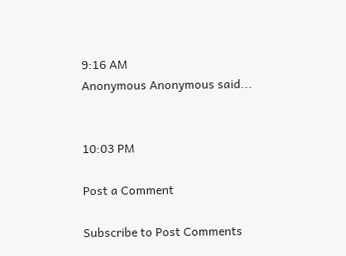9:16 AM
Anonymous Anonymous said...


10:03 PM

Post a Comment

Subscribe to Post Comments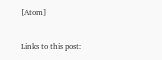[Atom]

Links to this post: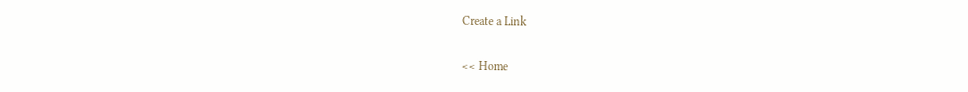Create a Link

<< Home